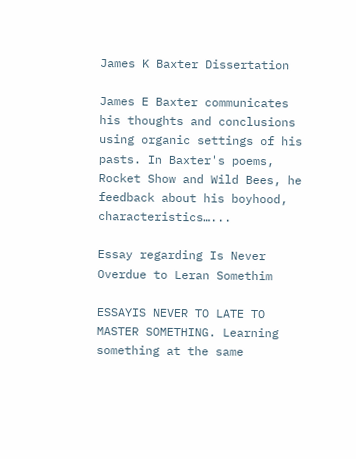James K Baxter Dissertation

James E Baxter communicates his thoughts and conclusions using organic settings of his pasts. In Baxter's poems, Rocket Show and Wild Bees, he feedback about his boyhood, characteristics…...

Essay regarding Is Never Overdue to Leran Somethim

ESSAYIS NEVER TO LATE TO MASTER SOMETHING. Learning something at the same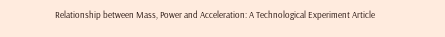Relationship between Mass, Power and Acceleration: A Technological Experiment Article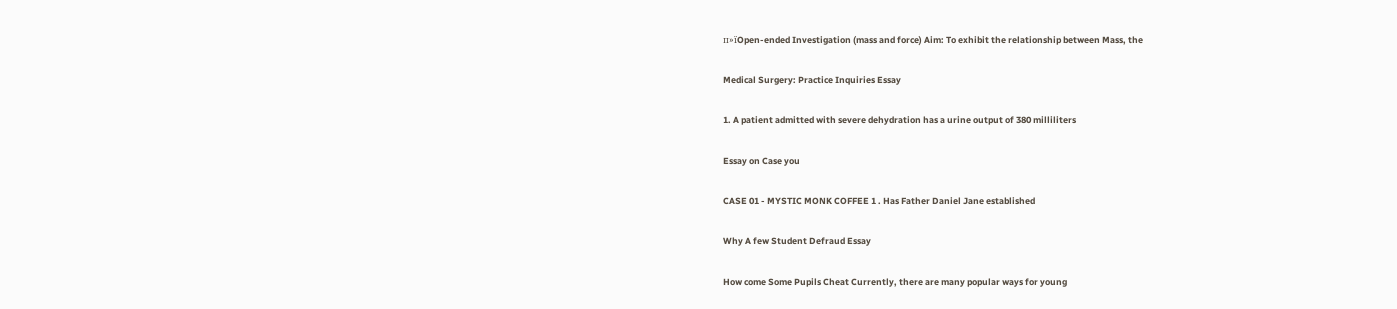п»їOpen-ended Investigation (mass and force) Aim: To exhibit the relationship between Mass, the

Medical Surgery: Practice Inquiries Essay

1. A patient admitted with severe dehydration has a urine output of 380 milliliters

Essay on Case you

CASE 01 - MYSTIC MONK COFFEE 1 . Has Father Daniel Jane established

Why A few Student Defraud Essay

How come Some Pupils Cheat Currently, there are many popular ways for young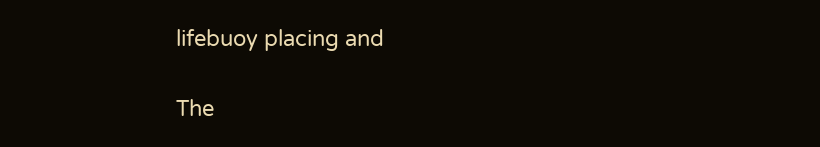lifebuoy placing and

The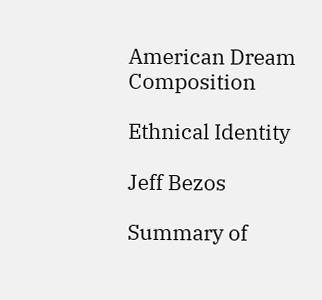American Dream Composition

Ethnical Identity

Jeff Bezos

Summary of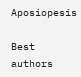Aposiopesis

Best authors